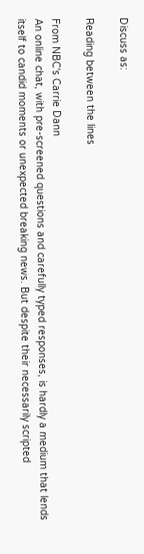Discuss as:

Reading between the lines

From NBC's Carrie Dann
An online chat, with pre-screened questions and carefully typed responses, is hardly a medium that lends itself to candid moments or unexpected breaking news. But despite their necessarily scripted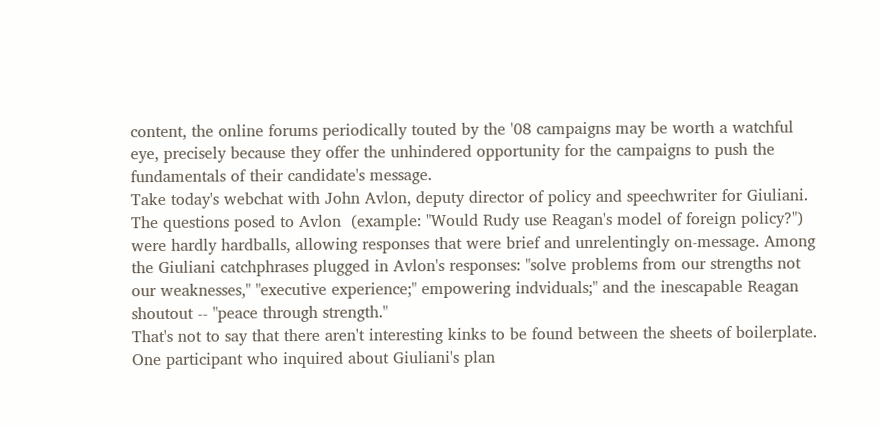content, the online forums periodically touted by the '08 campaigns may be worth a watchful eye, precisely because they offer the unhindered opportunity for the campaigns to push the fundamentals of their candidate's message.
Take today's webchat with John Avlon, deputy director of policy and speechwriter for Giuliani. The questions posed to Avlon  (example: "Would Rudy use Reagan's model of foreign policy?") were hardly hardballs, allowing responses that were brief and unrelentingly on-message. Among the Giuliani catchphrases plugged in Avlon's responses: "solve problems from our strengths not our weaknesses," "executive experience;" empowering indviduals;" and the inescapable Reagan shoutout -- "peace through strength."
That's not to say that there aren't interesting kinks to be found between the sheets of boilerplate. One participant who inquired about Giuliani's plan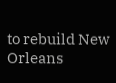to rebuild New Orleans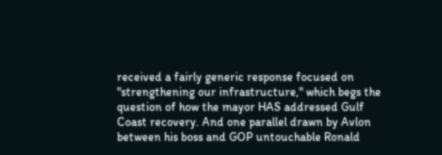received a fairly generic response focused on "strengthening our infrastructure," which begs the question of how the mayor HAS addressed Gulf Coast recovery. And one parallel drawn by Avlon between his boss and GOP untouchable Ronald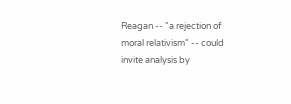Reagan -- "a rejection of moral relativism" -- could invite analysis by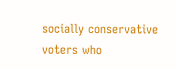socially conservative voters who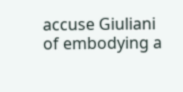accuse Giuliani of embodying a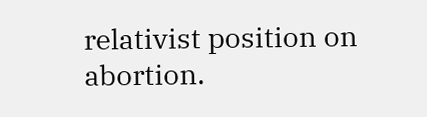relativist position on abortion.